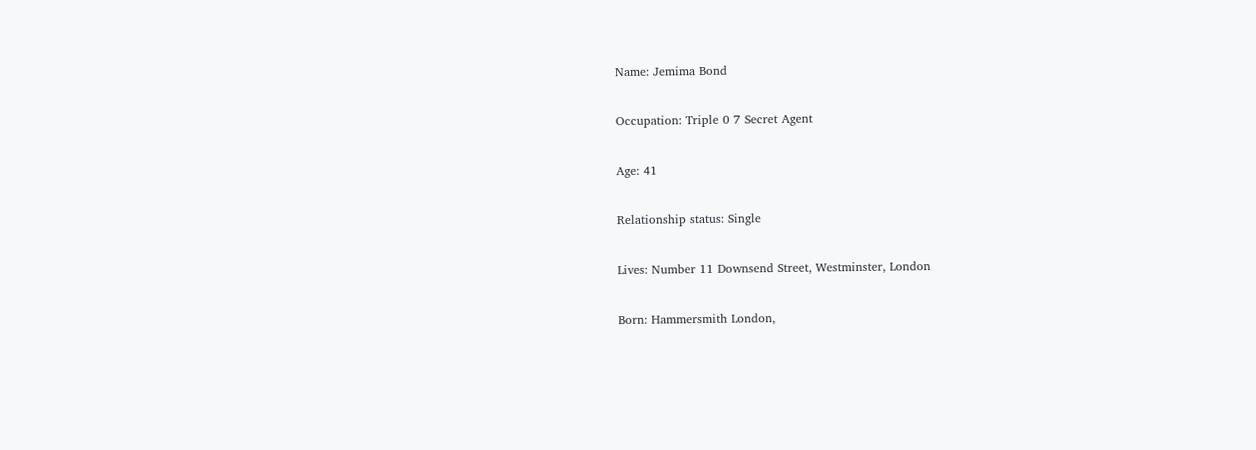Name: Jemima Bond

Occupation: Triple 0 7 Secret Agent

Age: 41

Relationship status: Single

Lives: Number 11 Downsend Street, Westminster, London

Born: Hammersmith London,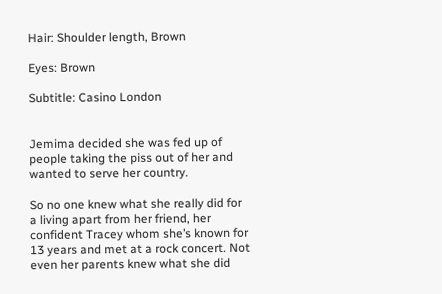Hair: Shoulder length, Brown

Eyes: Brown

Subtitle: Casino London


Jemima decided she was fed up of people taking the piss out of her and wanted to serve her country.

So no one knew what she really did for a living apart from her friend, her confident Tracey whom she’s known for 13 years and met at a rock concert. Not even her parents knew what she did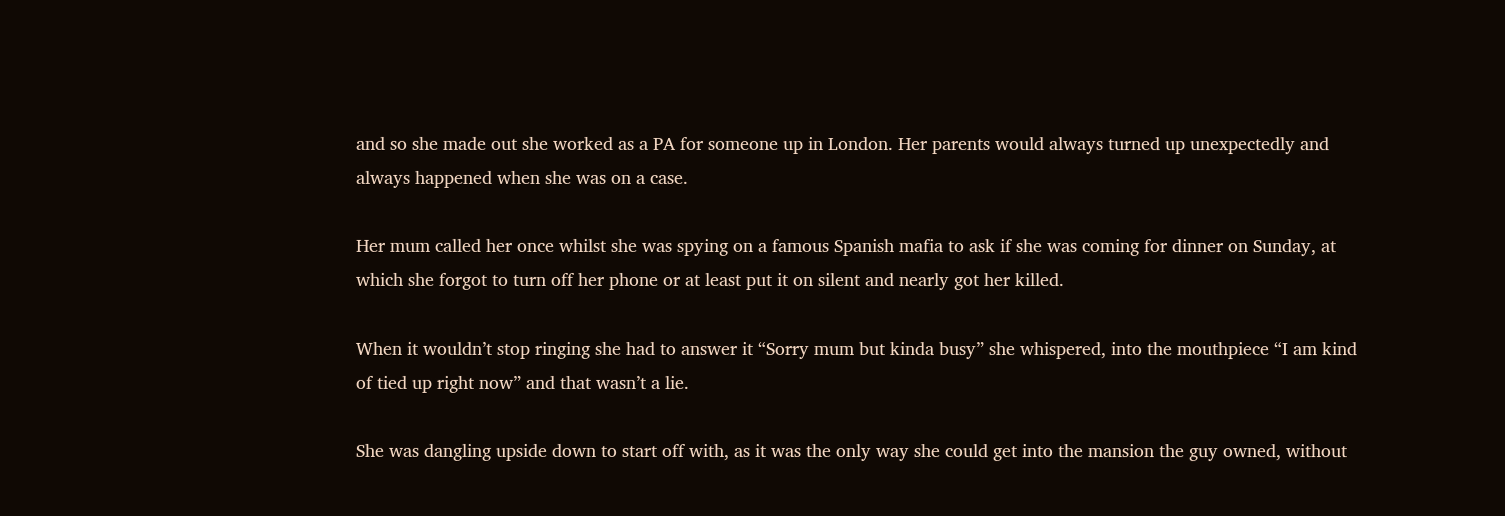and so she made out she worked as a PA for someone up in London. Her parents would always turned up unexpectedly and always happened when she was on a case.

Her mum called her once whilst she was spying on a famous Spanish mafia to ask if she was coming for dinner on Sunday, at which she forgot to turn off her phone or at least put it on silent and nearly got her killed.

When it wouldn’t stop ringing she had to answer it “Sorry mum but kinda busy” she whispered, into the mouthpiece “I am kind of tied up right now” and that wasn’t a lie.

She was dangling upside down to start off with, as it was the only way she could get into the mansion the guy owned, without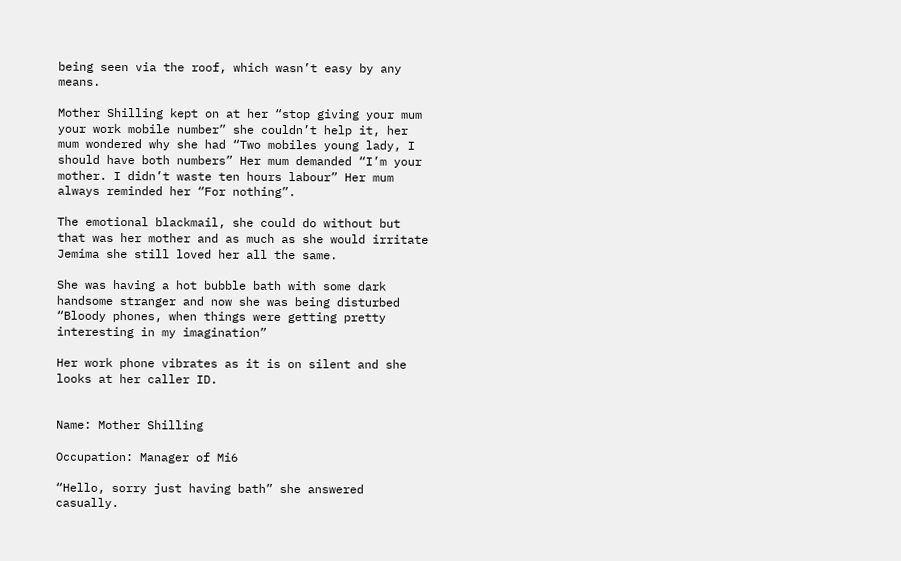being seen via the roof, which wasn’t easy by any means.

Mother Shilling kept on at her “stop giving your mum your work mobile number” she couldn’t help it, her mum wondered why she had “Two mobiles young lady, I should have both numbers” Her mum demanded “I’m your mother. I didn’t waste ten hours labour” Her mum always reminded her “For nothing”.

The emotional blackmail, she could do without but that was her mother and as much as she would irritate Jemima she still loved her all the same.

She was having a hot bubble bath with some dark handsome stranger and now she was being disturbed “Bloody phones, when things were getting pretty interesting in my imagination”

Her work phone vibrates as it is on silent and she looks at her caller ID.


Name: Mother Shilling

Occupation: Manager of Mi6

“Hello, sorry just having bath” she answered casually.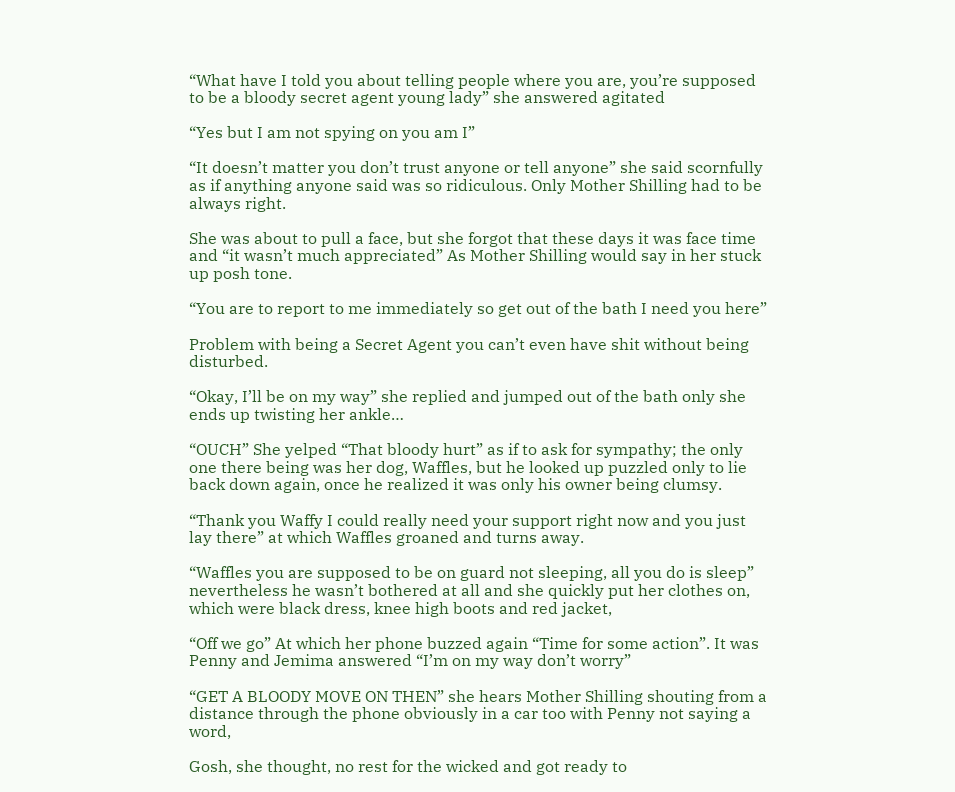“What have I told you about telling people where you are, you’re supposed to be a bloody secret agent young lady” she answered agitated

“Yes but I am not spying on you am I”

“It doesn’t matter you don’t trust anyone or tell anyone” she said scornfully as if anything anyone said was so ridiculous. Only Mother Shilling had to be always right.

She was about to pull a face, but she forgot that these days it was face time and “it wasn’t much appreciated” As Mother Shilling would say in her stuck up posh tone.

“You are to report to me immediately so get out of the bath I need you here”

Problem with being a Secret Agent you can’t even have shit without being disturbed.

“Okay, I’ll be on my way” she replied and jumped out of the bath only she ends up twisting her ankle…

“OUCH” She yelped “That bloody hurt” as if to ask for sympathy; the only one there being was her dog, Waffles, but he looked up puzzled only to lie back down again, once he realized it was only his owner being clumsy.

“Thank you Waffy I could really need your support right now and you just lay there” at which Waffles groaned and turns away.

“Waffles you are supposed to be on guard not sleeping, all you do is sleep” nevertheless he wasn’t bothered at all and she quickly put her clothes on, which were black dress, knee high boots and red jacket,

“Off we go” At which her phone buzzed again “Time for some action”. It was Penny and Jemima answered “I’m on my way don’t worry”

“GET A BLOODY MOVE ON THEN” she hears Mother Shilling shouting from a distance through the phone obviously in a car too with Penny not saying a word,

Gosh, she thought, no rest for the wicked and got ready to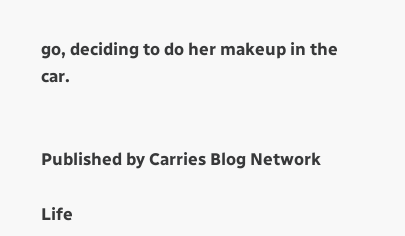go, deciding to do her makeup in the car.


Published by Carries Blog Network

Life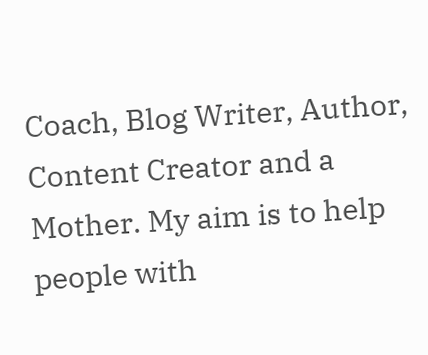Coach, Blog Writer, Author, Content Creator and a Mother. My aim is to help people with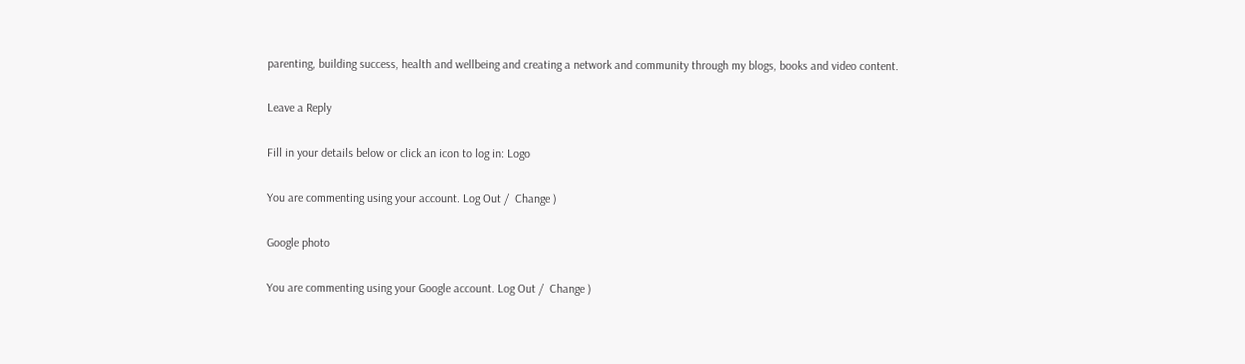parenting, building success, health and wellbeing and creating a network and community through my blogs, books and video content.

Leave a Reply

Fill in your details below or click an icon to log in: Logo

You are commenting using your account. Log Out /  Change )

Google photo

You are commenting using your Google account. Log Out /  Change )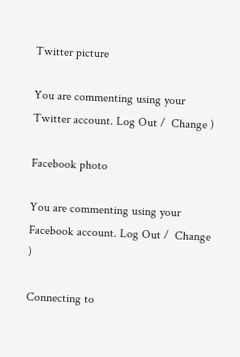Twitter picture

You are commenting using your Twitter account. Log Out /  Change )

Facebook photo

You are commenting using your Facebook account. Log Out /  Change )

Connecting to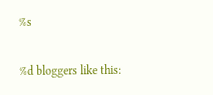%s

%d bloggers like this: